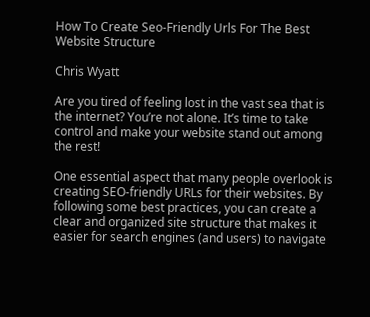How To Create Seo-Friendly Urls For The Best Website Structure

Chris Wyatt

Are you tired of feeling lost in the vast sea that is the internet? You’re not alone. It’s time to take control and make your website stand out among the rest!

One essential aspect that many people overlook is creating SEO-friendly URLs for their websites. By following some best practices, you can create a clear and organized site structure that makes it easier for search engines (and users) to navigate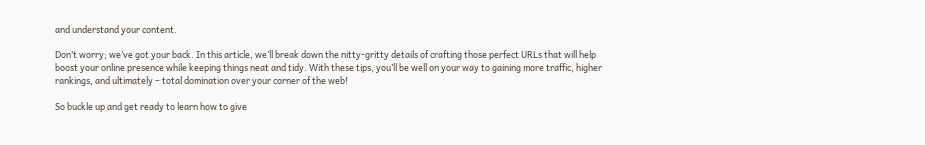and understand your content.

Don’t worry; we’ve got your back. In this article, we’ll break down the nitty-gritty details of crafting those perfect URLs that will help boost your online presence while keeping things neat and tidy. With these tips, you’ll be well on your way to gaining more traffic, higher rankings, and ultimately – total domination over your corner of the web!

So buckle up and get ready to learn how to give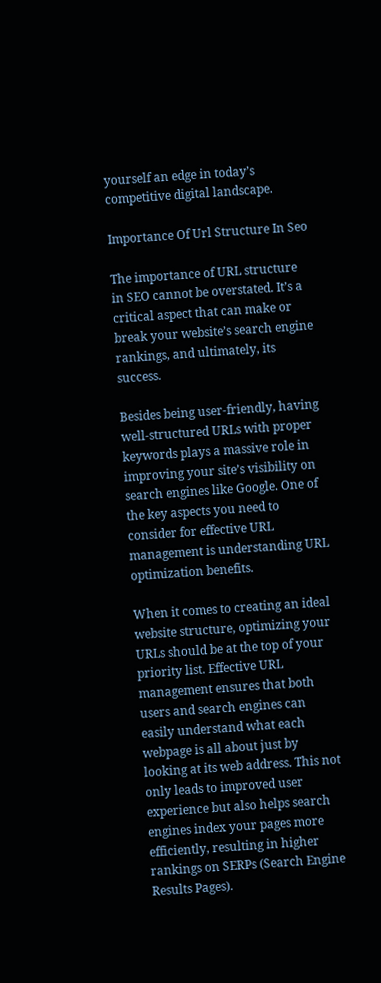yourself an edge in today’s competitive digital landscape.

Importance Of Url Structure In Seo

The importance of URL structure in SEO cannot be overstated. It’s a critical aspect that can make or break your website’s search engine rankings, and ultimately, its success.

Besides being user-friendly, having well-structured URLs with proper keywords plays a massive role in improving your site’s visibility on search engines like Google. One of the key aspects you need to consider for effective URL management is understanding URL optimization benefits.

When it comes to creating an ideal website structure, optimizing your URLs should be at the top of your priority list. Effective URL management ensures that both users and search engines can easily understand what each webpage is all about just by looking at its web address. This not only leads to improved user experience but also helps search engines index your pages more efficiently, resulting in higher rankings on SERPs (Search Engine Results Pages).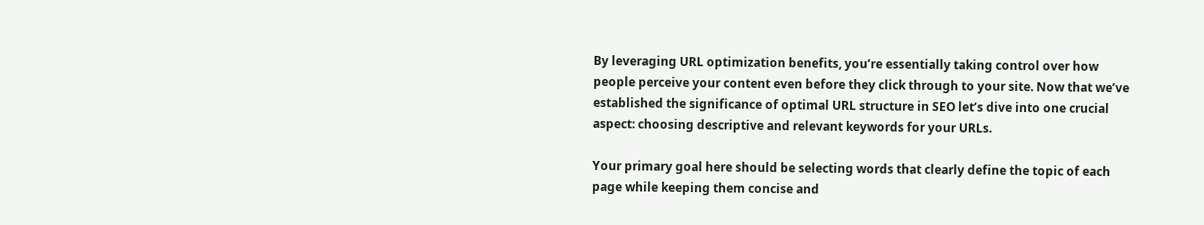By leveraging URL optimization benefits, you’re essentially taking control over how people perceive your content even before they click through to your site. Now that we’ve established the significance of optimal URL structure in SEO let’s dive into one crucial aspect: choosing descriptive and relevant keywords for your URLs.

Your primary goal here should be selecting words that clearly define the topic of each page while keeping them concise and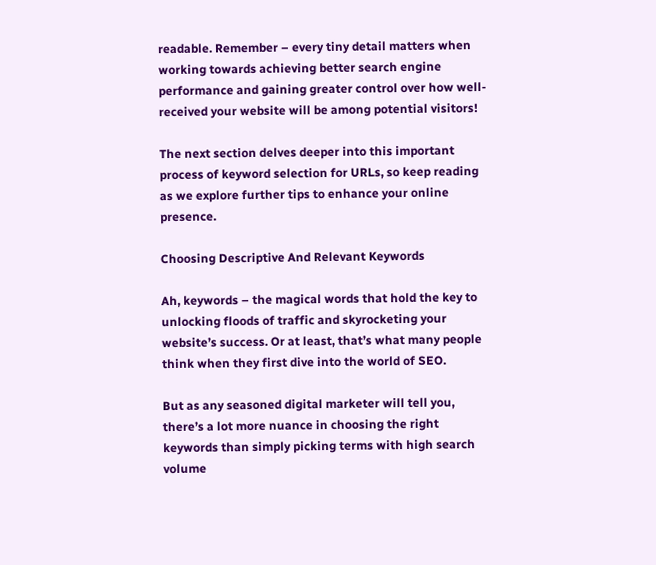readable. Remember – every tiny detail matters when working towards achieving better search engine performance and gaining greater control over how well-received your website will be among potential visitors!

The next section delves deeper into this important process of keyword selection for URLs, so keep reading as we explore further tips to enhance your online presence.

Choosing Descriptive And Relevant Keywords

Ah, keywords – the magical words that hold the key to unlocking floods of traffic and skyrocketing your website’s success. Or at least, that’s what many people think when they first dive into the world of SEO.

But as any seasoned digital marketer will tell you, there’s a lot more nuance in choosing the right keywords than simply picking terms with high search volume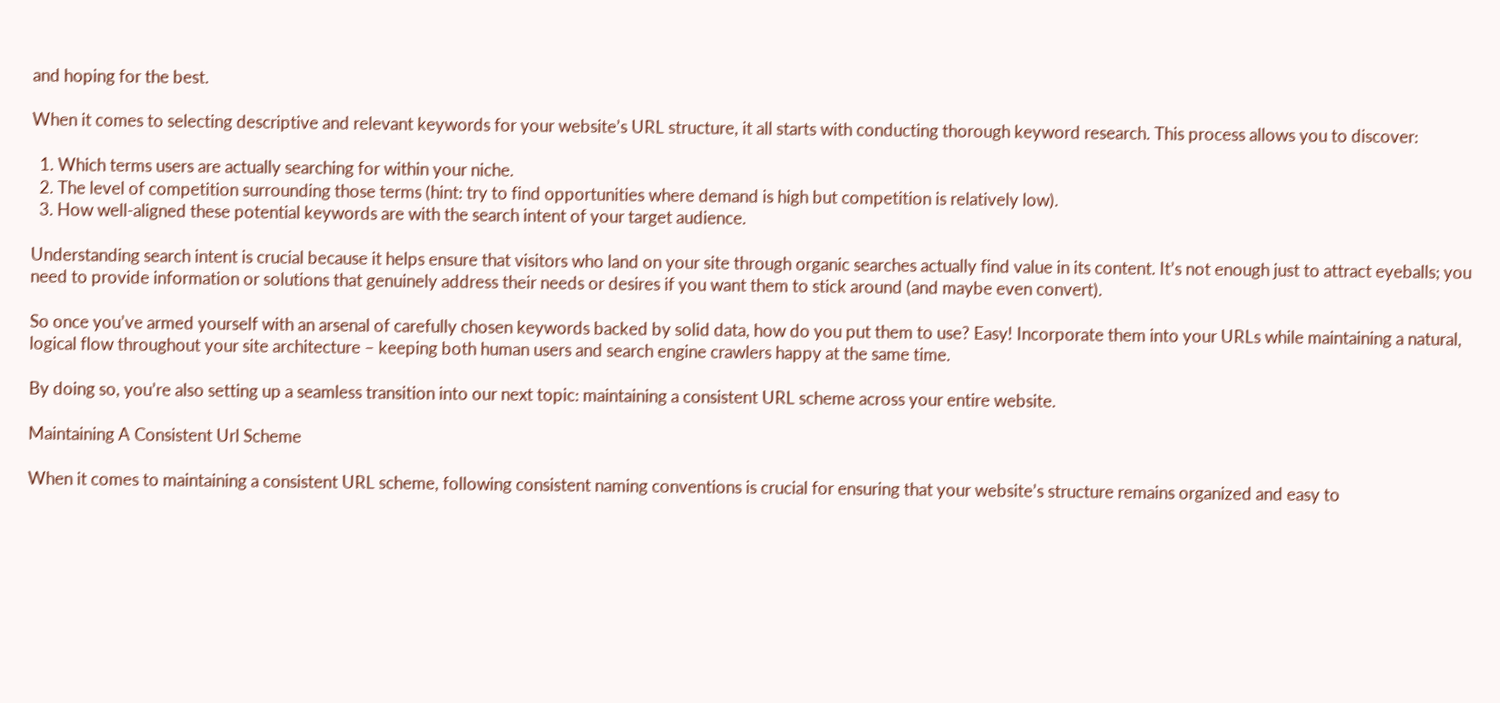and hoping for the best.

When it comes to selecting descriptive and relevant keywords for your website’s URL structure, it all starts with conducting thorough keyword research. This process allows you to discover:

  1. Which terms users are actually searching for within your niche.
  2. The level of competition surrounding those terms (hint: try to find opportunities where demand is high but competition is relatively low).
  3. How well-aligned these potential keywords are with the search intent of your target audience.

Understanding search intent is crucial because it helps ensure that visitors who land on your site through organic searches actually find value in its content. It’s not enough just to attract eyeballs; you need to provide information or solutions that genuinely address their needs or desires if you want them to stick around (and maybe even convert).

So once you’ve armed yourself with an arsenal of carefully chosen keywords backed by solid data, how do you put them to use? Easy! Incorporate them into your URLs while maintaining a natural, logical flow throughout your site architecture – keeping both human users and search engine crawlers happy at the same time.

By doing so, you’re also setting up a seamless transition into our next topic: maintaining a consistent URL scheme across your entire website.

Maintaining A Consistent Url Scheme

When it comes to maintaining a consistent URL scheme, following consistent naming conventions is crucial for ensuring that your website’s structure remains organized and easy to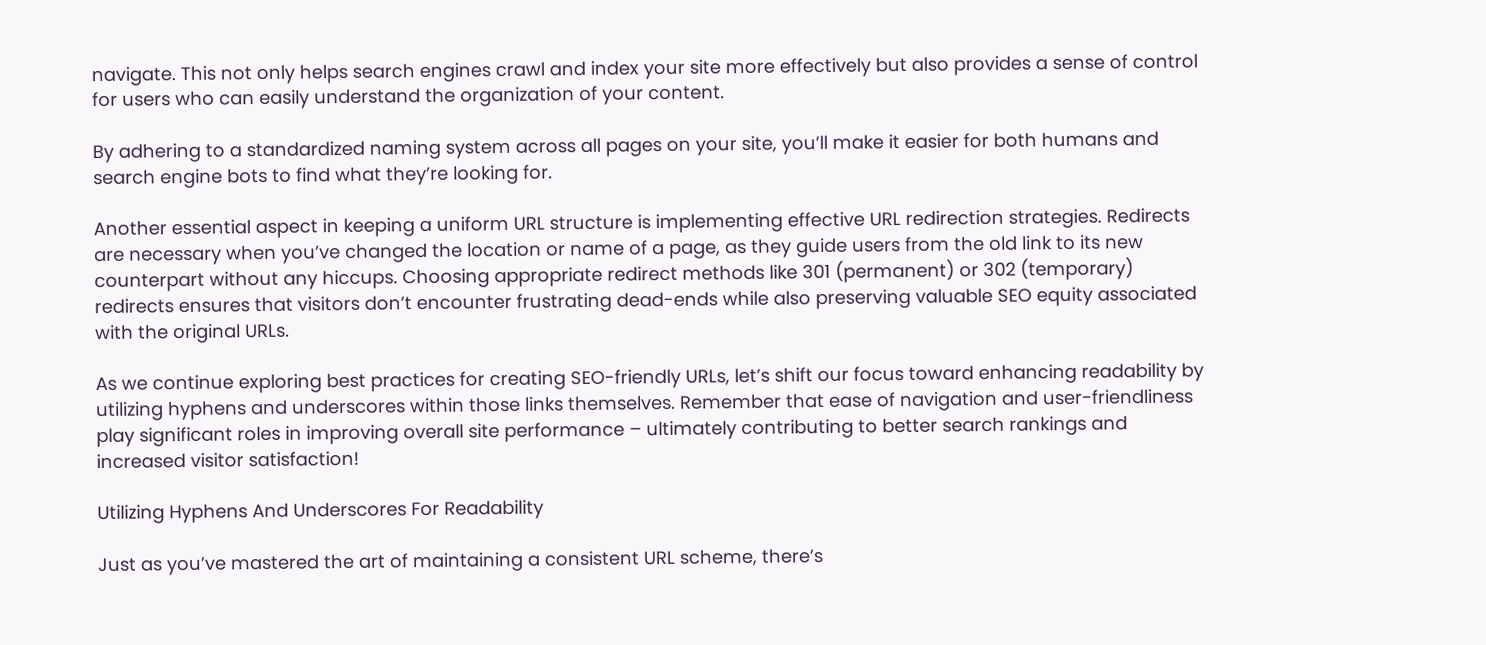navigate. This not only helps search engines crawl and index your site more effectively but also provides a sense of control for users who can easily understand the organization of your content.

By adhering to a standardized naming system across all pages on your site, you’ll make it easier for both humans and search engine bots to find what they’re looking for.

Another essential aspect in keeping a uniform URL structure is implementing effective URL redirection strategies. Redirects are necessary when you’ve changed the location or name of a page, as they guide users from the old link to its new counterpart without any hiccups. Choosing appropriate redirect methods like 301 (permanent) or 302 (temporary) redirects ensures that visitors don’t encounter frustrating dead-ends while also preserving valuable SEO equity associated with the original URLs.

As we continue exploring best practices for creating SEO-friendly URLs, let’s shift our focus toward enhancing readability by utilizing hyphens and underscores within those links themselves. Remember that ease of navigation and user-friendliness play significant roles in improving overall site performance – ultimately contributing to better search rankings and increased visitor satisfaction!

Utilizing Hyphens And Underscores For Readability

Just as you’ve mastered the art of maintaining a consistent URL scheme, there’s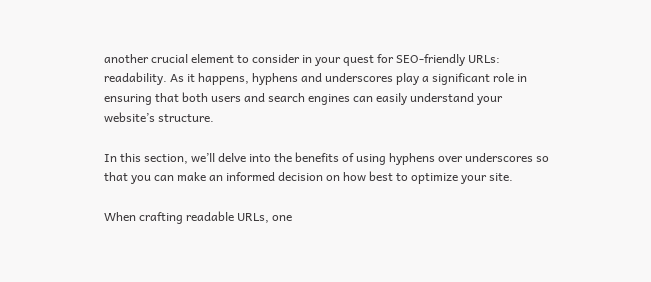another crucial element to consider in your quest for SEO-friendly URLs: readability. As it happens, hyphens and underscores play a significant role in ensuring that both users and search engines can easily understand your website’s structure.

In this section, we’ll delve into the benefits of using hyphens over underscores so that you can make an informed decision on how best to optimize your site.

When crafting readable URLs, one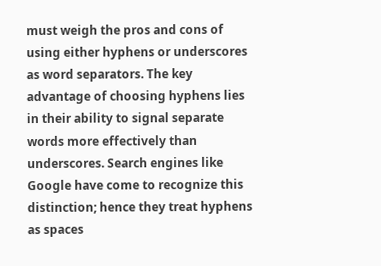must weigh the pros and cons of using either hyphens or underscores as word separators. The key advantage of choosing hyphens lies in their ability to signal separate words more effectively than underscores. Search engines like Google have come to recognize this distinction; hence they treat hyphens as spaces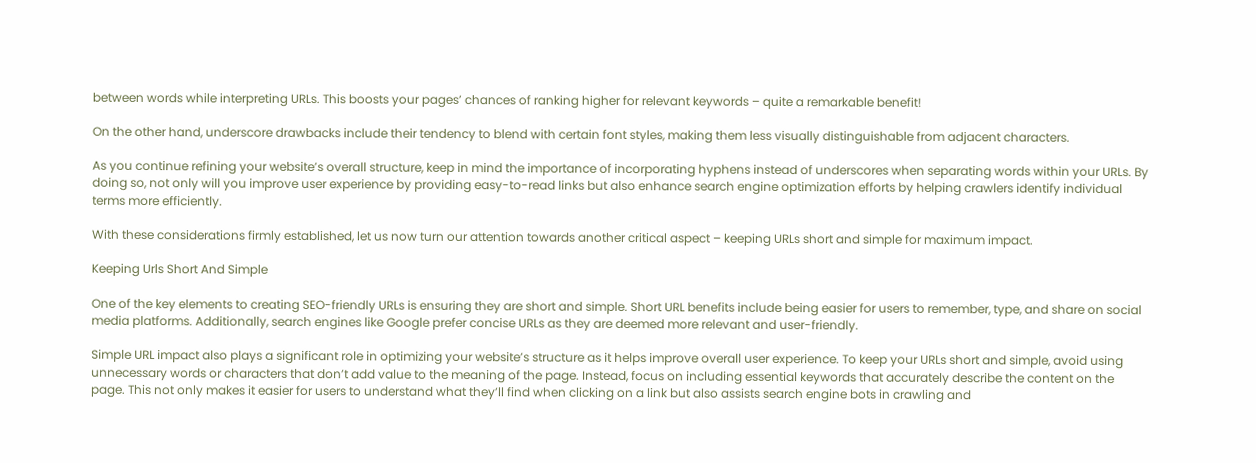between words while interpreting URLs. This boosts your pages’ chances of ranking higher for relevant keywords – quite a remarkable benefit!

On the other hand, underscore drawbacks include their tendency to blend with certain font styles, making them less visually distinguishable from adjacent characters.

As you continue refining your website’s overall structure, keep in mind the importance of incorporating hyphens instead of underscores when separating words within your URLs. By doing so, not only will you improve user experience by providing easy-to-read links but also enhance search engine optimization efforts by helping crawlers identify individual terms more efficiently.

With these considerations firmly established, let us now turn our attention towards another critical aspect – keeping URLs short and simple for maximum impact.

Keeping Urls Short And Simple

One of the key elements to creating SEO-friendly URLs is ensuring they are short and simple. Short URL benefits include being easier for users to remember, type, and share on social media platforms. Additionally, search engines like Google prefer concise URLs as they are deemed more relevant and user-friendly.

Simple URL impact also plays a significant role in optimizing your website’s structure as it helps improve overall user experience. To keep your URLs short and simple, avoid using unnecessary words or characters that don’t add value to the meaning of the page. Instead, focus on including essential keywords that accurately describe the content on the page. This not only makes it easier for users to understand what they’ll find when clicking on a link but also assists search engine bots in crawling and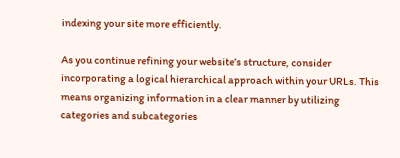indexing your site more efficiently.

As you continue refining your website’s structure, consider incorporating a logical hierarchical approach within your URLs. This means organizing information in a clear manner by utilizing categories and subcategories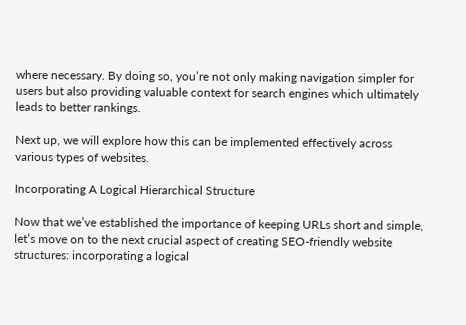where necessary. By doing so, you’re not only making navigation simpler for users but also providing valuable context for search engines which ultimately leads to better rankings.

Next up, we will explore how this can be implemented effectively across various types of websites.

Incorporating A Logical Hierarchical Structure

Now that we’ve established the importance of keeping URLs short and simple, let’s move on to the next crucial aspect of creating SEO-friendly website structures: incorporating a logical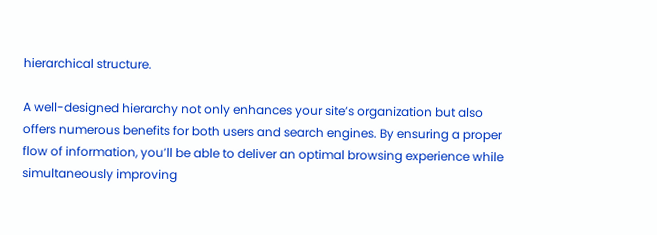hierarchical structure.

A well-designed hierarchy not only enhances your site’s organization but also offers numerous benefits for both users and search engines. By ensuring a proper flow of information, you’ll be able to deliver an optimal browsing experience while simultaneously improving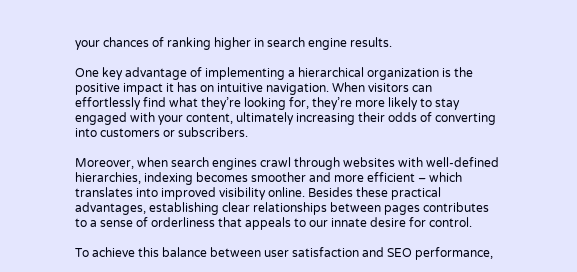your chances of ranking higher in search engine results.

One key advantage of implementing a hierarchical organization is the positive impact it has on intuitive navigation. When visitors can effortlessly find what they’re looking for, they’re more likely to stay engaged with your content, ultimately increasing their odds of converting into customers or subscribers.

Moreover, when search engines crawl through websites with well-defined hierarchies, indexing becomes smoother and more efficient – which translates into improved visibility online. Besides these practical advantages, establishing clear relationships between pages contributes to a sense of orderliness that appeals to our innate desire for control.

To achieve this balance between user satisfaction and SEO performance,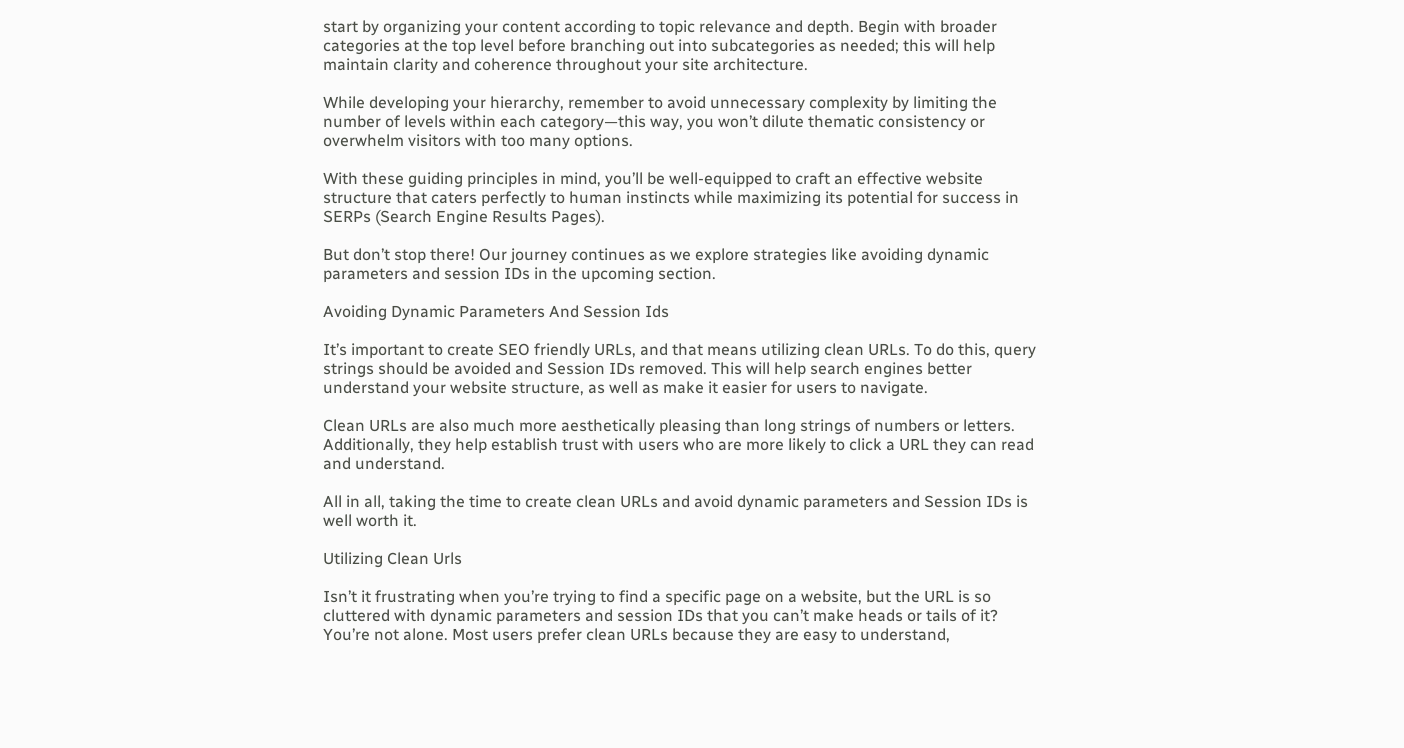start by organizing your content according to topic relevance and depth. Begin with broader categories at the top level before branching out into subcategories as needed; this will help maintain clarity and coherence throughout your site architecture.

While developing your hierarchy, remember to avoid unnecessary complexity by limiting the number of levels within each category—this way, you won’t dilute thematic consistency or overwhelm visitors with too many options.

With these guiding principles in mind, you’ll be well-equipped to craft an effective website structure that caters perfectly to human instincts while maximizing its potential for success in SERPs (Search Engine Results Pages).

But don’t stop there! Our journey continues as we explore strategies like avoiding dynamic parameters and session IDs in the upcoming section.

Avoiding Dynamic Parameters And Session Ids

It’s important to create SEO friendly URLs, and that means utilizing clean URLs. To do this, query strings should be avoided and Session IDs removed. This will help search engines better understand your website structure, as well as make it easier for users to navigate.

Clean URLs are also much more aesthetically pleasing than long strings of numbers or letters. Additionally, they help establish trust with users who are more likely to click a URL they can read and understand.

All in all, taking the time to create clean URLs and avoid dynamic parameters and Session IDs is well worth it.

Utilizing Clean Urls

Isn’t it frustrating when you’re trying to find a specific page on a website, but the URL is so cluttered with dynamic parameters and session IDs that you can’t make heads or tails of it? You’re not alone. Most users prefer clean URLs because they are easy to understand,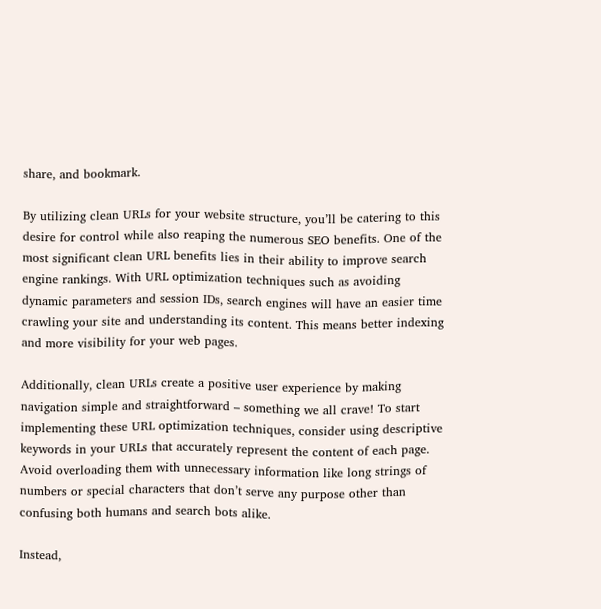share, and bookmark.

By utilizing clean URLs for your website structure, you’ll be catering to this desire for control while also reaping the numerous SEO benefits. One of the most significant clean URL benefits lies in their ability to improve search engine rankings. With URL optimization techniques such as avoiding dynamic parameters and session IDs, search engines will have an easier time crawling your site and understanding its content. This means better indexing and more visibility for your web pages.

Additionally, clean URLs create a positive user experience by making navigation simple and straightforward – something we all crave! To start implementing these URL optimization techniques, consider using descriptive keywords in your URLs that accurately represent the content of each page. Avoid overloading them with unnecessary information like long strings of numbers or special characters that don’t serve any purpose other than confusing both humans and search bots alike.

Instead,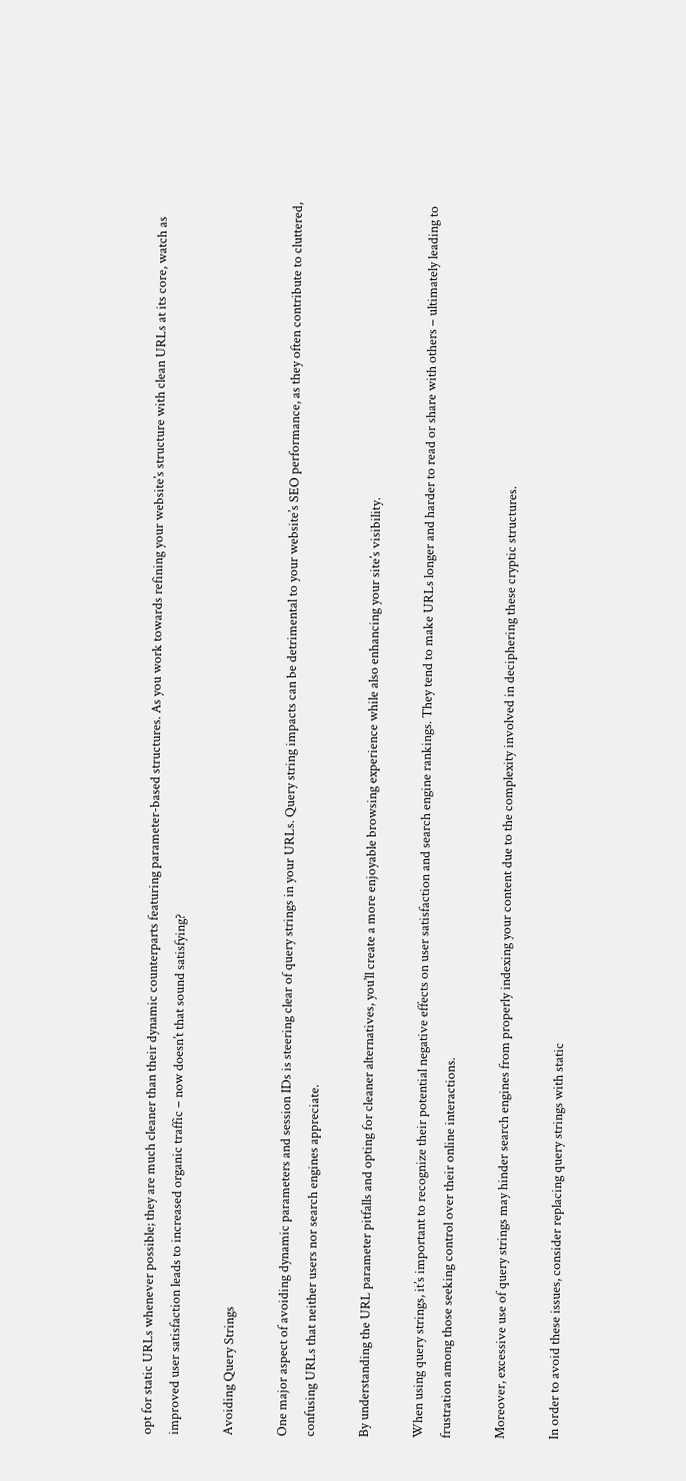opt for static URLs whenever possible; they are much cleaner than their dynamic counterparts featuring parameter-based structures. As you work towards refining your website’s structure with clean URLs at its core, watch as improved user satisfaction leads to increased organic traffic – now doesn’t that sound satisfying?

Avoiding Query Strings

One major aspect of avoiding dynamic parameters and session IDs is steering clear of query strings in your URLs. Query string impacts can be detrimental to your website’s SEO performance, as they often contribute to cluttered, confusing URLs that neither users nor search engines appreciate.

By understanding the URL parameter pitfalls and opting for cleaner alternatives, you’ll create a more enjoyable browsing experience while also enhancing your site’s visibility.

When using query strings, it’s important to recognize their potential negative effects on user satisfaction and search engine rankings. They tend to make URLs longer and harder to read or share with others – ultimately leading to frustration among those seeking control over their online interactions.

Moreover, excessive use of query strings may hinder search engines from properly indexing your content due to the complexity involved in deciphering these cryptic structures.

In order to avoid these issues, consider replacing query strings with static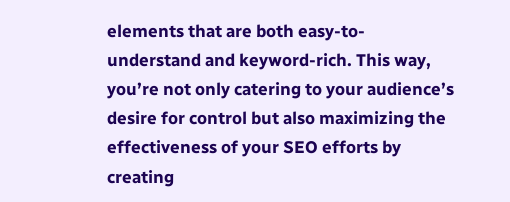elements that are both easy-to-understand and keyword-rich. This way, you’re not only catering to your audience’s desire for control but also maximizing the effectiveness of your SEO efforts by creating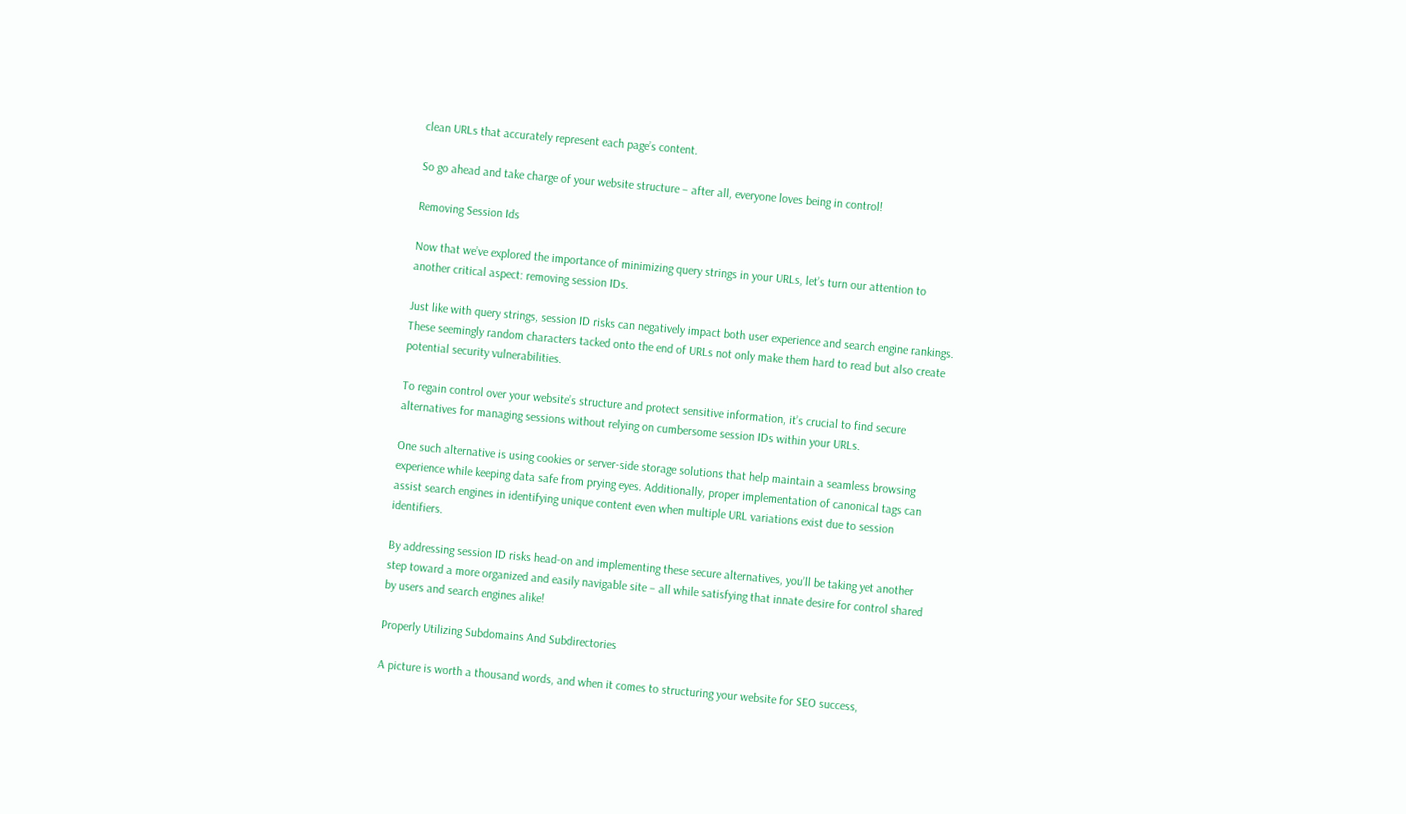clean URLs that accurately represent each page’s content.

So go ahead and take charge of your website structure – after all, everyone loves being in control!

Removing Session Ids

Now that we’ve explored the importance of minimizing query strings in your URLs, let’s turn our attention to another critical aspect: removing session IDs.

Just like with query strings, session ID risks can negatively impact both user experience and search engine rankings. These seemingly random characters tacked onto the end of URLs not only make them hard to read but also create potential security vulnerabilities.

To regain control over your website’s structure and protect sensitive information, it’s crucial to find secure alternatives for managing sessions without relying on cumbersome session IDs within your URLs.

One such alternative is using cookies or server-side storage solutions that help maintain a seamless browsing experience while keeping data safe from prying eyes. Additionally, proper implementation of canonical tags can assist search engines in identifying unique content even when multiple URL variations exist due to session identifiers.

By addressing session ID risks head-on and implementing these secure alternatives, you’ll be taking yet another step toward a more organized and easily navigable site – all while satisfying that innate desire for control shared by users and search engines alike!

Properly Utilizing Subdomains And Subdirectories

A picture is worth a thousand words, and when it comes to structuring your website for SEO success,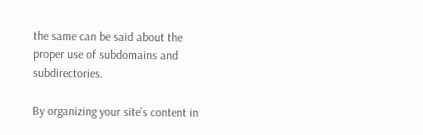the same can be said about the proper use of subdomains and subdirectories.

By organizing your site’s content in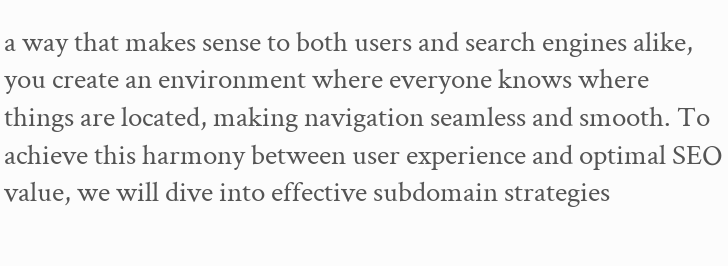a way that makes sense to both users and search engines alike, you create an environment where everyone knows where things are located, making navigation seamless and smooth. To achieve this harmony between user experience and optimal SEO value, we will dive into effective subdomain strategies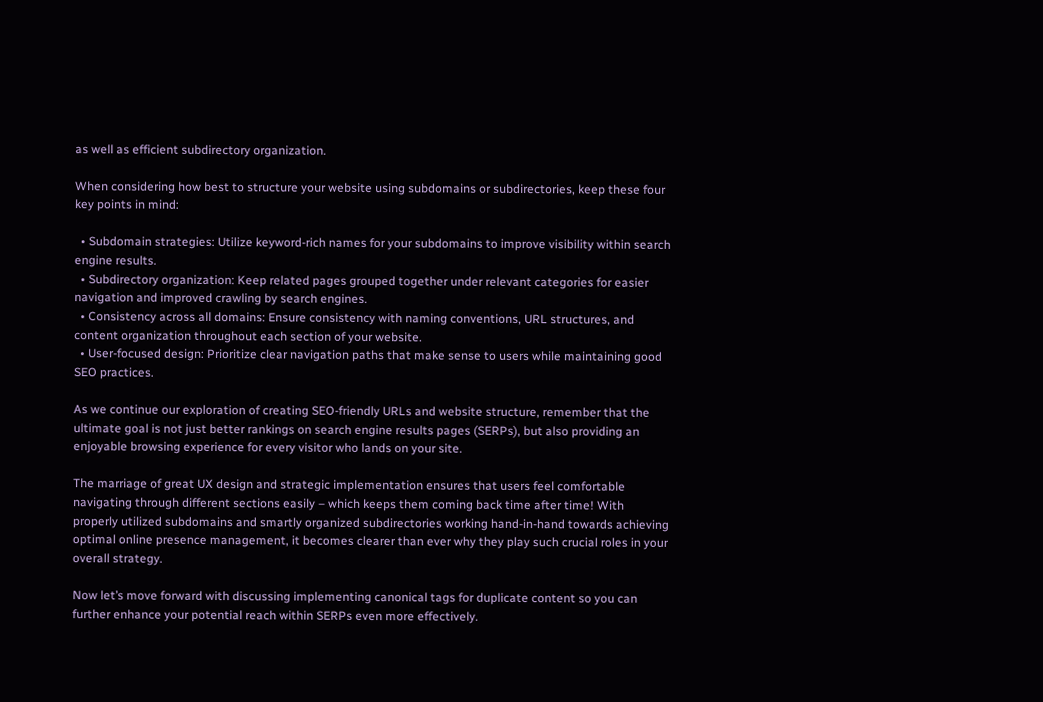as well as efficient subdirectory organization.

When considering how best to structure your website using subdomains or subdirectories, keep these four key points in mind:

  • Subdomain strategies: Utilize keyword-rich names for your subdomains to improve visibility within search engine results.
  • Subdirectory organization: Keep related pages grouped together under relevant categories for easier navigation and improved crawling by search engines.
  • Consistency across all domains: Ensure consistency with naming conventions, URL structures, and content organization throughout each section of your website.
  • User-focused design: Prioritize clear navigation paths that make sense to users while maintaining good SEO practices.

As we continue our exploration of creating SEO-friendly URLs and website structure, remember that the ultimate goal is not just better rankings on search engine results pages (SERPs), but also providing an enjoyable browsing experience for every visitor who lands on your site.

The marriage of great UX design and strategic implementation ensures that users feel comfortable navigating through different sections easily – which keeps them coming back time after time! With properly utilized subdomains and smartly organized subdirectories working hand-in-hand towards achieving optimal online presence management, it becomes clearer than ever why they play such crucial roles in your overall strategy.

Now let’s move forward with discussing implementing canonical tags for duplicate content so you can further enhance your potential reach within SERPs even more effectively.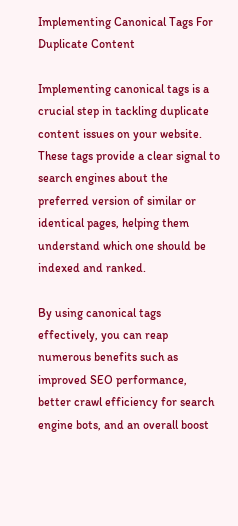Implementing Canonical Tags For Duplicate Content

Implementing canonical tags is a crucial step in tackling duplicate content issues on your website. These tags provide a clear signal to search engines about the preferred version of similar or identical pages, helping them understand which one should be indexed and ranked.

By using canonical tags effectively, you can reap numerous benefits such as improved SEO performance, better crawl efficiency for search engine bots, and an overall boost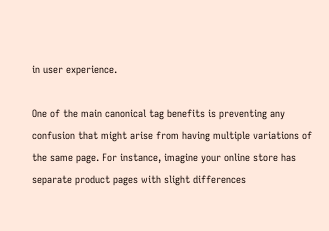in user experience.

One of the main canonical tag benefits is preventing any confusion that might arise from having multiple variations of the same page. For instance, imagine your online store has separate product pages with slight differences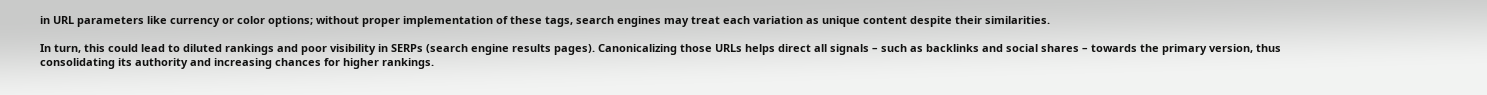in URL parameters like currency or color options; without proper implementation of these tags, search engines may treat each variation as unique content despite their similarities.

In turn, this could lead to diluted rankings and poor visibility in SERPs (search engine results pages). Canonicalizing those URLs helps direct all signals – such as backlinks and social shares – towards the primary version, thus consolidating its authority and increasing chances for higher rankings.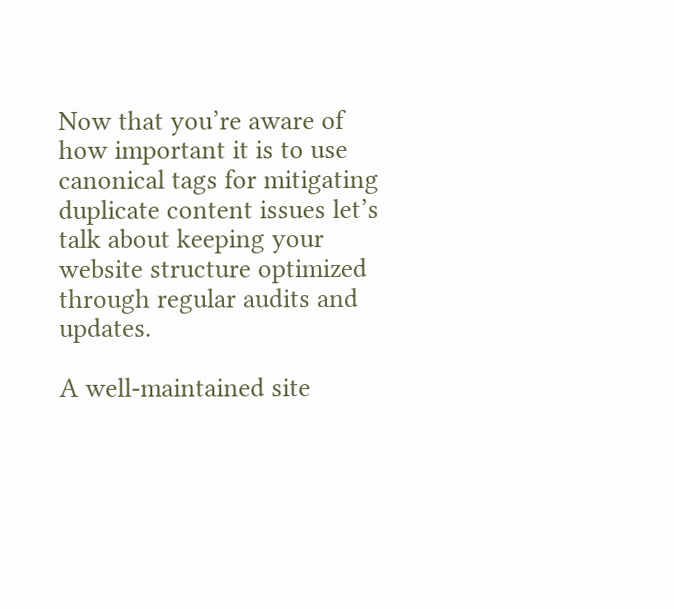Now that you’re aware of how important it is to use canonical tags for mitigating duplicate content issues let’s talk about keeping your website structure optimized through regular audits and updates.

A well-maintained site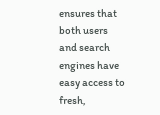ensures that both users and search engines have easy access to fresh,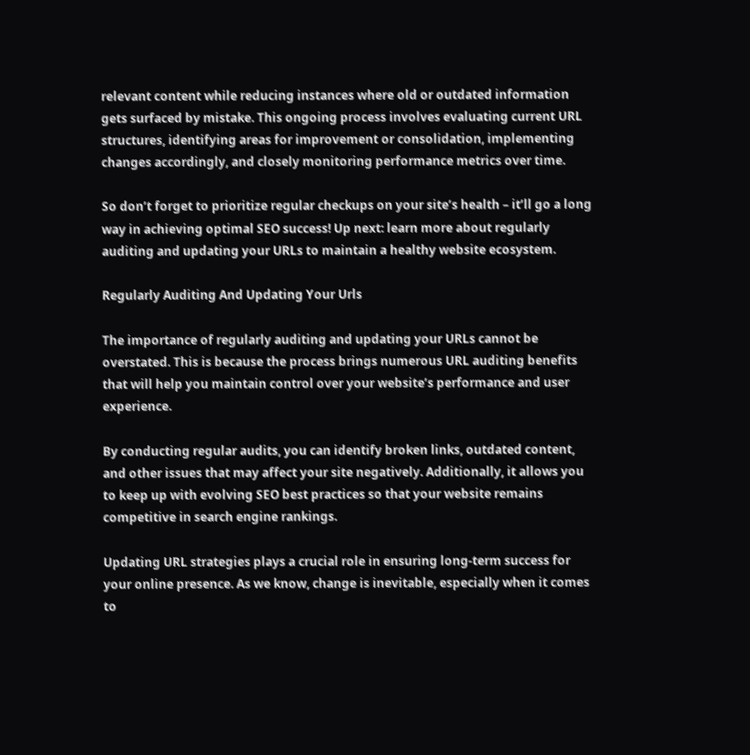relevant content while reducing instances where old or outdated information gets surfaced by mistake. This ongoing process involves evaluating current URL structures, identifying areas for improvement or consolidation, implementing changes accordingly, and closely monitoring performance metrics over time.

So don’t forget to prioritize regular checkups on your site’s health – it’ll go a long way in achieving optimal SEO success! Up next: learn more about regularly auditing and updating your URLs to maintain a healthy website ecosystem.

Regularly Auditing And Updating Your Urls

The importance of regularly auditing and updating your URLs cannot be overstated. This is because the process brings numerous URL auditing benefits that will help you maintain control over your website’s performance and user experience.

By conducting regular audits, you can identify broken links, outdated content, and other issues that may affect your site negatively. Additionally, it allows you to keep up with evolving SEO best practices so that your website remains competitive in search engine rankings.

Updating URL strategies plays a crucial role in ensuring long-term success for your online presence. As we know, change is inevitable, especially when it comes to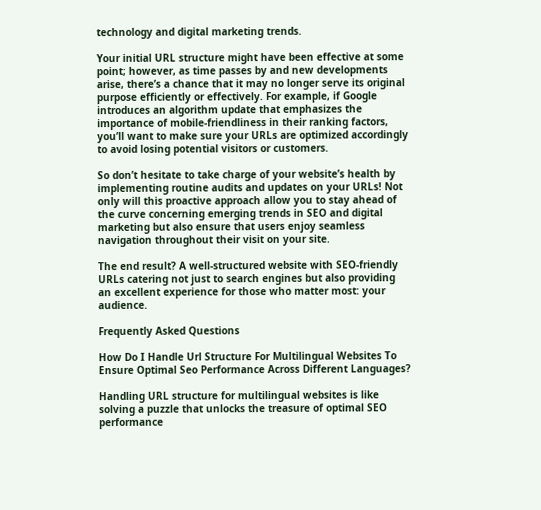technology and digital marketing trends.

Your initial URL structure might have been effective at some point; however, as time passes by and new developments arise, there’s a chance that it may no longer serve its original purpose efficiently or effectively. For example, if Google introduces an algorithm update that emphasizes the importance of mobile-friendliness in their ranking factors, you’ll want to make sure your URLs are optimized accordingly to avoid losing potential visitors or customers.

So don’t hesitate to take charge of your website’s health by implementing routine audits and updates on your URLs! Not only will this proactive approach allow you to stay ahead of the curve concerning emerging trends in SEO and digital marketing but also ensure that users enjoy seamless navigation throughout their visit on your site.

The end result? A well-structured website with SEO-friendly URLs catering not just to search engines but also providing an excellent experience for those who matter most: your audience.

Frequently Asked Questions

How Do I Handle Url Structure For Multilingual Websites To Ensure Optimal Seo Performance Across Different Languages?

Handling URL structure for multilingual websites is like solving a puzzle that unlocks the treasure of optimal SEO performance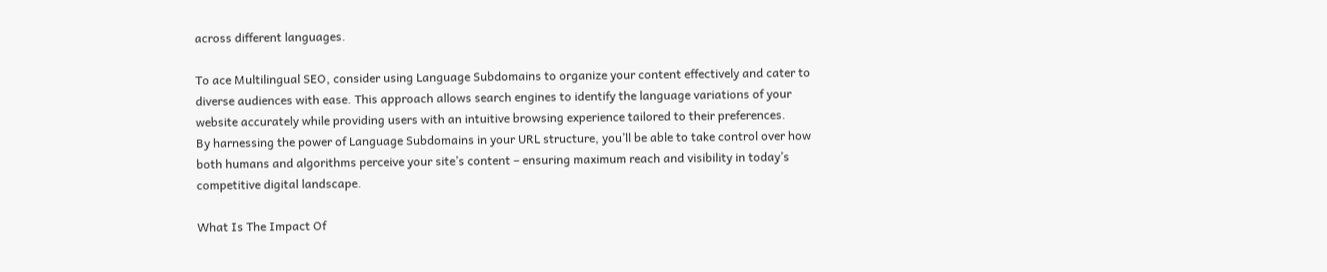across different languages.

To ace Multilingual SEO, consider using Language Subdomains to organize your content effectively and cater to diverse audiences with ease. This approach allows search engines to identify the language variations of your website accurately while providing users with an intuitive browsing experience tailored to their preferences.
By harnessing the power of Language Subdomains in your URL structure, you’ll be able to take control over how both humans and algorithms perceive your site’s content – ensuring maximum reach and visibility in today’s competitive digital landscape.

What Is The Impact Of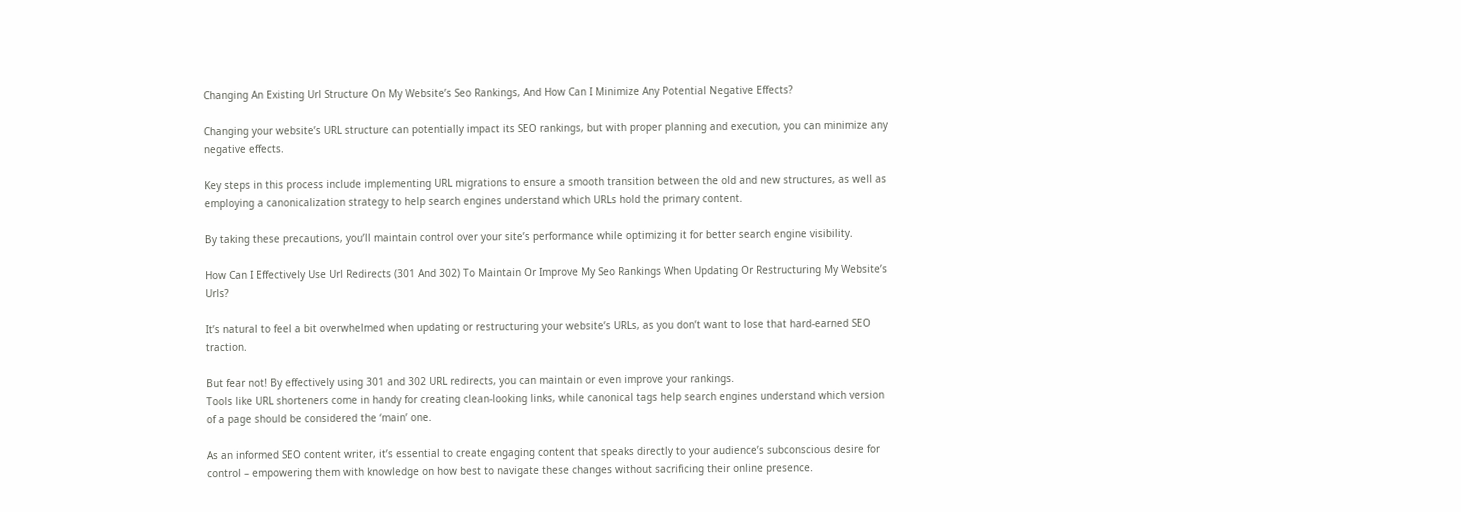Changing An Existing Url Structure On My Website’s Seo Rankings, And How Can I Minimize Any Potential Negative Effects?

Changing your website’s URL structure can potentially impact its SEO rankings, but with proper planning and execution, you can minimize any negative effects.

Key steps in this process include implementing URL migrations to ensure a smooth transition between the old and new structures, as well as employing a canonicalization strategy to help search engines understand which URLs hold the primary content.

By taking these precautions, you’ll maintain control over your site’s performance while optimizing it for better search engine visibility.

How Can I Effectively Use Url Redirects (301 And 302) To Maintain Or Improve My Seo Rankings When Updating Or Restructuring My Website’s Urls?

It’s natural to feel a bit overwhelmed when updating or restructuring your website’s URLs, as you don’t want to lose that hard-earned SEO traction.

But fear not! By effectively using 301 and 302 URL redirects, you can maintain or even improve your rankings.
Tools like URL shorteners come in handy for creating clean-looking links, while canonical tags help search engines understand which version of a page should be considered the ‘main’ one.

As an informed SEO content writer, it’s essential to create engaging content that speaks directly to your audience’s subconscious desire for control – empowering them with knowledge on how best to navigate these changes without sacrificing their online presence.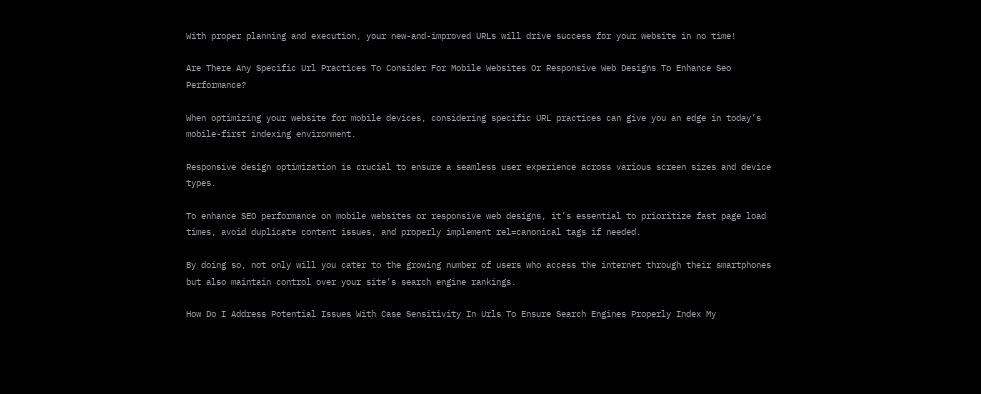With proper planning and execution, your new-and-improved URLs will drive success for your website in no time!

Are There Any Specific Url Practices To Consider For Mobile Websites Or Responsive Web Designs To Enhance Seo Performance?

When optimizing your website for mobile devices, considering specific URL practices can give you an edge in today’s mobile-first indexing environment.

Responsive design optimization is crucial to ensure a seamless user experience across various screen sizes and device types.

To enhance SEO performance on mobile websites or responsive web designs, it’s essential to prioritize fast page load times, avoid duplicate content issues, and properly implement rel=canonical tags if needed.

By doing so, not only will you cater to the growing number of users who access the internet through their smartphones but also maintain control over your site’s search engine rankings.

How Do I Address Potential Issues With Case Sensitivity In Urls To Ensure Search Engines Properly Index My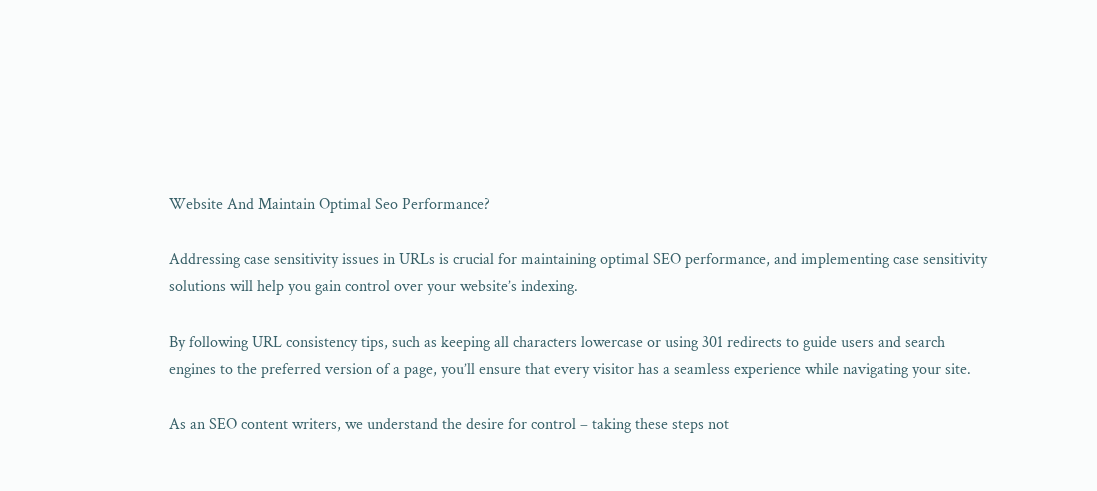Website And Maintain Optimal Seo Performance?

Addressing case sensitivity issues in URLs is crucial for maintaining optimal SEO performance, and implementing case sensitivity solutions will help you gain control over your website’s indexing.

By following URL consistency tips, such as keeping all characters lowercase or using 301 redirects to guide users and search engines to the preferred version of a page, you’ll ensure that every visitor has a seamless experience while navigating your site.

As an SEO content writers, we understand the desire for control – taking these steps not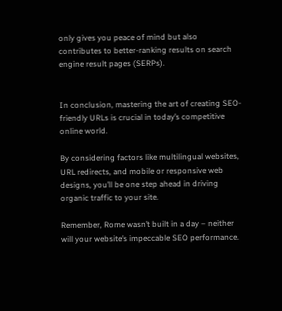only gives you peace of mind but also contributes to better-ranking results on search engine result pages (SERPs).


In conclusion, mastering the art of creating SEO-friendly URLs is crucial in today’s competitive online world.

By considering factors like multilingual websites, URL redirects, and mobile or responsive web designs, you’ll be one step ahead in driving organic traffic to your site.

Remember, Rome wasn’t built in a day – neither will your website’s impeccable SEO performance.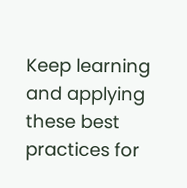Keep learning and applying these best practices for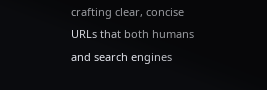crafting clear, concise URLs that both humans and search engines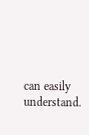can easily understand.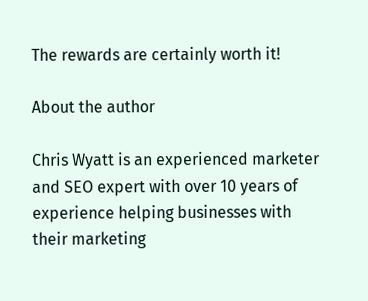The rewards are certainly worth it!

About the author

Chris Wyatt is an experienced marketer and SEO expert with over 10 years of experience helping businesses with their marketing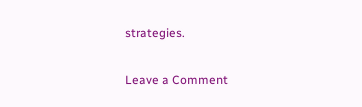strategies.

Leave a Comment